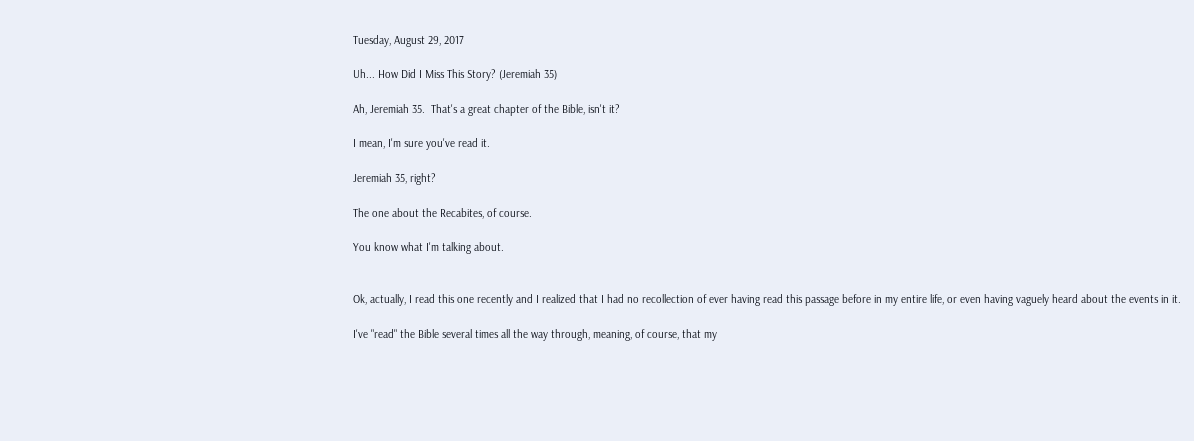Tuesday, August 29, 2017

Uh... How Did I Miss This Story? (Jeremiah 35)

Ah, Jeremiah 35.  That's a great chapter of the Bible, isn't it?

I mean, I'm sure you've read it.

Jeremiah 35, right?

The one about the Recabites, of course.

You know what I'm talking about.


Ok, actually, I read this one recently and I realized that I had no recollection of ever having read this passage before in my entire life, or even having vaguely heard about the events in it.

I've "read" the Bible several times all the way through, meaning, of course, that my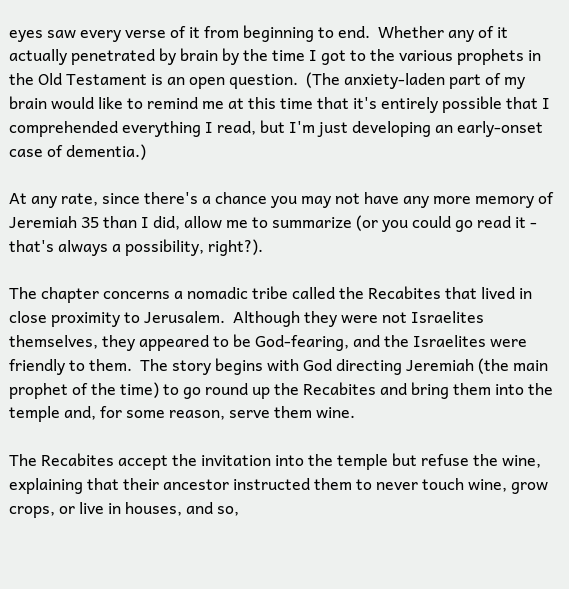eyes saw every verse of it from beginning to end.  Whether any of it actually penetrated by brain by the time I got to the various prophets in the Old Testament is an open question.  (The anxiety-laden part of my brain would like to remind me at this time that it's entirely possible that I comprehended everything I read, but I'm just developing an early-onset case of dementia.)

At any rate, since there's a chance you may not have any more memory of Jeremiah 35 than I did, allow me to summarize (or you could go read it - that's always a possibility, right?).

The chapter concerns a nomadic tribe called the Recabites that lived in close proximity to Jerusalem.  Although they were not Israelites themselves, they appeared to be God-fearing, and the Israelites were friendly to them.  The story begins with God directing Jeremiah (the main prophet of the time) to go round up the Recabites and bring them into the temple and, for some reason, serve them wine.

The Recabites accept the invitation into the temple but refuse the wine, explaining that their ancestor instructed them to never touch wine, grow crops, or live in houses, and so,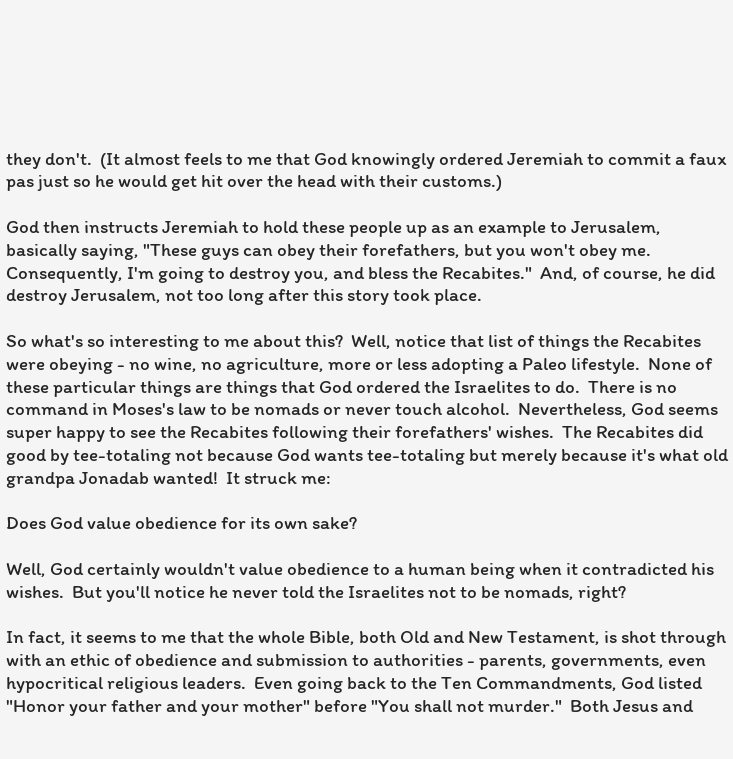they don't.  (It almost feels to me that God knowingly ordered Jeremiah to commit a faux pas just so he would get hit over the head with their customs.)

God then instructs Jeremiah to hold these people up as an example to Jerusalem, basically saying, "These guys can obey their forefathers, but you won't obey me.  Consequently, I'm going to destroy you, and bless the Recabites."  And, of course, he did destroy Jerusalem, not too long after this story took place.

So what's so interesting to me about this?  Well, notice that list of things the Recabites were obeying - no wine, no agriculture, more or less adopting a Paleo lifestyle.  None of these particular things are things that God ordered the Israelites to do.  There is no command in Moses's law to be nomads or never touch alcohol.  Nevertheless, God seems super happy to see the Recabites following their forefathers' wishes.  The Recabites did good by tee-totaling not because God wants tee-totaling but merely because it's what old grandpa Jonadab wanted!  It struck me:

Does God value obedience for its own sake?

Well, God certainly wouldn't value obedience to a human being when it contradicted his wishes.  But you'll notice he never told the Israelites not to be nomads, right?

In fact, it seems to me that the whole Bible, both Old and New Testament, is shot through with an ethic of obedience and submission to authorities - parents, governments, even hypocritical religious leaders.  Even going back to the Ten Commandments, God listed "Honor your father and your mother" before "You shall not murder."  Both Jesus and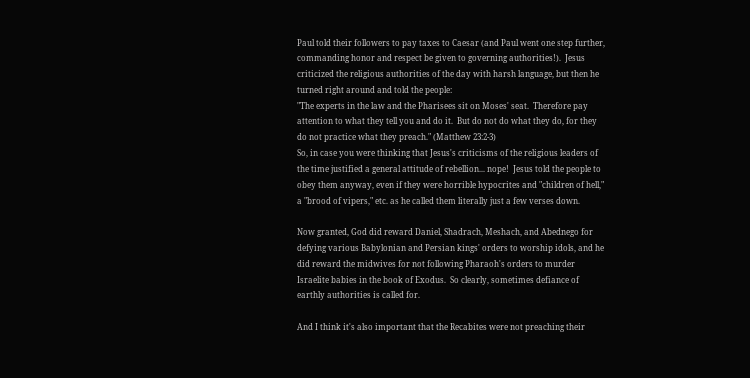Paul told their followers to pay taxes to Caesar (and Paul went one step further, commanding honor and respect be given to governing authorities!).  Jesus criticized the religious authorities of the day with harsh language, but then he turned right around and told the people:
"The experts in the law and the Pharisees sit on Moses' seat.  Therefore pay attention to what they tell you and do it.  But do not do what they do, for they do not practice what they preach." (Matthew 23:2-3)
So, in case you were thinking that Jesus's criticisms of the religious leaders of the time justified a general attitude of rebellion... nope!  Jesus told the people to obey them anyway, even if they were horrible hypocrites and "children of hell," a "brood of vipers," etc. as he called them literally just a few verses down.

Now granted, God did reward Daniel, Shadrach, Meshach, and Abednego for defying various Babylonian and Persian kings' orders to worship idols, and he did reward the midwives for not following Pharaoh's orders to murder Israelite babies in the book of Exodus.  So clearly, sometimes defiance of earthly authorities is called for.

And I think it's also important that the Recabites were not preaching their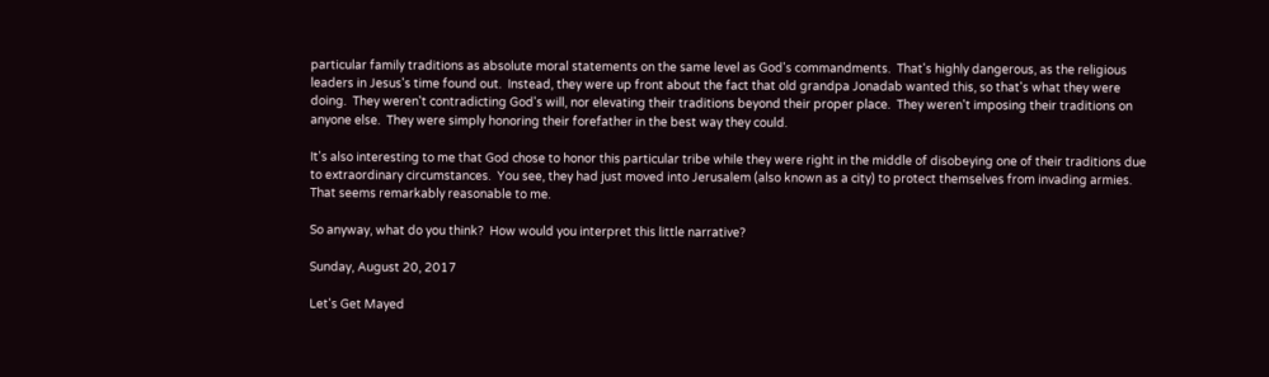particular family traditions as absolute moral statements on the same level as God's commandments.  That's highly dangerous, as the religious leaders in Jesus's time found out.  Instead, they were up front about the fact that old grandpa Jonadab wanted this, so that's what they were doing.  They weren't contradicting God's will, nor elevating their traditions beyond their proper place.  They weren't imposing their traditions on anyone else.  They were simply honoring their forefather in the best way they could.

It's also interesting to me that God chose to honor this particular tribe while they were right in the middle of disobeying one of their traditions due to extraordinary circumstances.  You see, they had just moved into Jerusalem (also known as a city) to protect themselves from invading armies.  That seems remarkably reasonable to me.

So anyway, what do you think?  How would you interpret this little narrative?

Sunday, August 20, 2017

Let's Get Mayed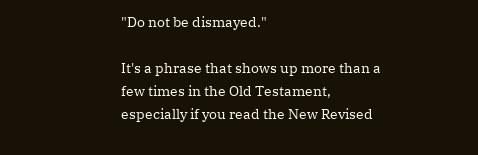"Do not be dismayed."

It's a phrase that shows up more than a few times in the Old Testament, especially if you read the New Revised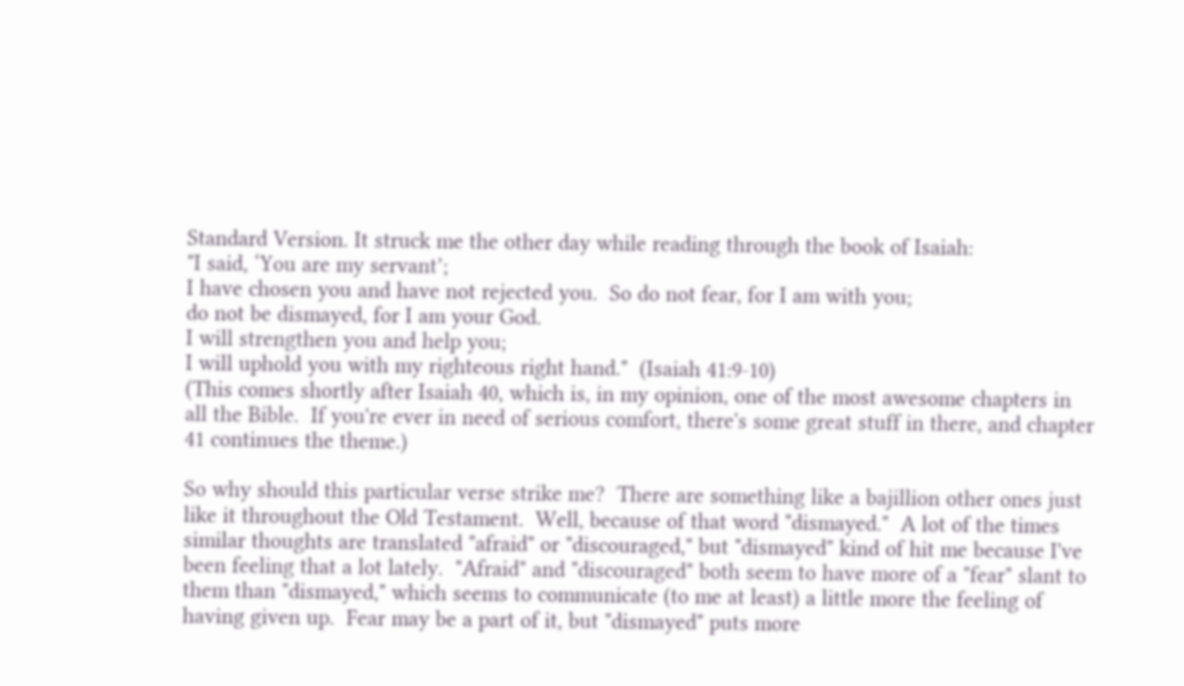Standard Version. It struck me the other day while reading through the book of Isaiah:
"I said, ‘You are my servant’;
I have chosen you and have not rejected you.  So do not fear, for I am with you;
do not be dismayed, for I am your God.
I will strengthen you and help you;
I will uphold you with my righteous right hand."  (Isaiah 41:9-10)
(This comes shortly after Isaiah 40, which is, in my opinion, one of the most awesome chapters in all the Bible.  If you're ever in need of serious comfort, there's some great stuff in there, and chapter 41 continues the theme.)

So why should this particular verse strike me?  There are something like a bajillion other ones just like it throughout the Old Testament.  Well, because of that word "dismayed."  A lot of the times similar thoughts are translated "afraid" or "discouraged," but "dismayed" kind of hit me because I've been feeling that a lot lately.  "Afraid" and "discouraged" both seem to have more of a "fear" slant to them than "dismayed," which seems to communicate (to me at least) a little more the feeling of having given up.  Fear may be a part of it, but "dismayed" puts more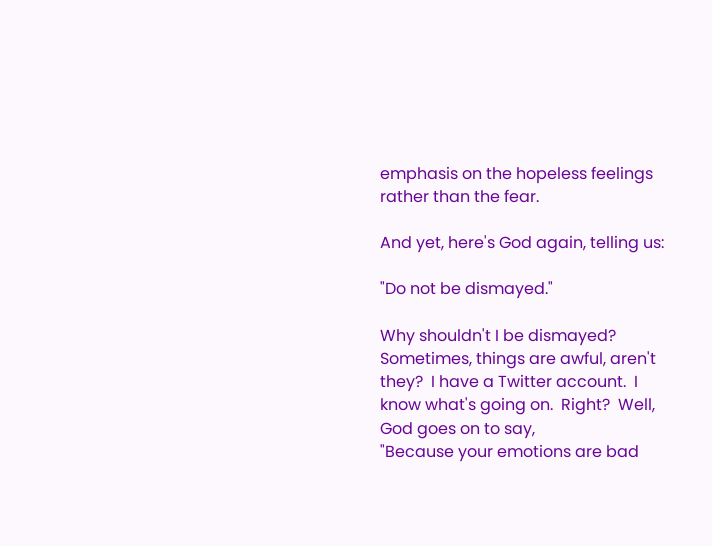emphasis on the hopeless feelings rather than the fear.

And yet, here's God again, telling us:

"Do not be dismayed."

Why shouldn't I be dismayed?  Sometimes, things are awful, aren't they?  I have a Twitter account.  I know what's going on.  Right?  Well, God goes on to say,
"Because your emotions are bad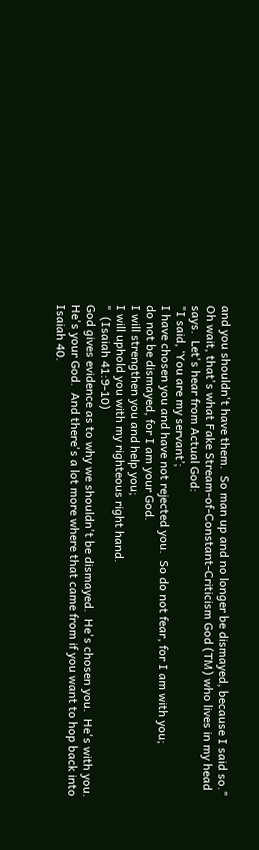and you shouldn't have them.  So man up and no longer be dismayed, because I said so."
Oh wait, that's what Fake Stream-of-Constant-Criticism God (TM) who lives in my head says.  Let's hear from Actual God:
"I said, ‘You are my servant’;
I have chosen you and have not rejected you.  So do not fear, for I am with you;
do not be dismayed, for I am your God.
I will strengthen you and help you;
I will uphold you with my righteous right hand.
"  (Isaiah 41:9-10)
God gives evidence as to why we shouldn't be dismayed.  He's chosen you.  He's with you.  He's your God.  And there's a lot more where that came from if you want to hop back into Isaiah 40.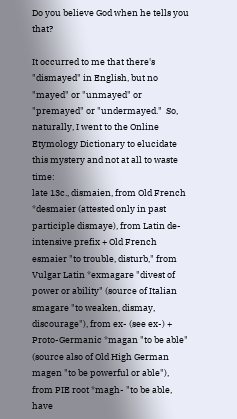Do you believe God when he tells you that?

It occurred to me that there's "dismayed" in English, but no "mayed" or "unmayed" or "premayed" or "undermayed."  So, naturally, I went to the Online Etymology Dictionary to elucidate this mystery and not at all to waste time:
late 13c., dismaien, from Old French *desmaier (attested only in past participle dismaye), from Latin de- intensive prefix + Old French esmaier "to trouble, disturb," from Vulgar Latin *exmagare "divest of power or ability" (source of Italian smagare "to weaken, dismay, discourage"), from ex- (see ex-) + Proto-Germanic *magan "to be able" (source also of Old High German magen "to be powerful or able"), from PIE root *magh- "to be able, have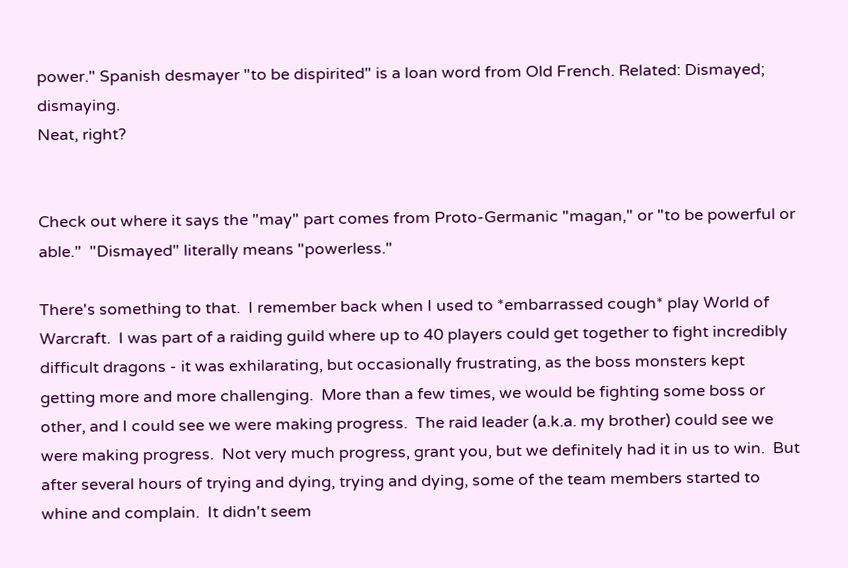power." Spanish desmayer "to be dispirited" is a loan word from Old French. Related: Dismayed; dismaying.
Neat, right?


Check out where it says the "may" part comes from Proto-Germanic "magan," or "to be powerful or able."  "Dismayed" literally means "powerless."

There's something to that.  I remember back when I used to *embarrassed cough* play World of Warcraft.  I was part of a raiding guild where up to 40 players could get together to fight incredibly difficult dragons - it was exhilarating, but occasionally frustrating, as the boss monsters kept getting more and more challenging.  More than a few times, we would be fighting some boss or other, and I could see we were making progress.  The raid leader (a.k.a. my brother) could see we were making progress.  Not very much progress, grant you, but we definitely had it in us to win.  But after several hours of trying and dying, trying and dying, some of the team members started to whine and complain.  It didn't seem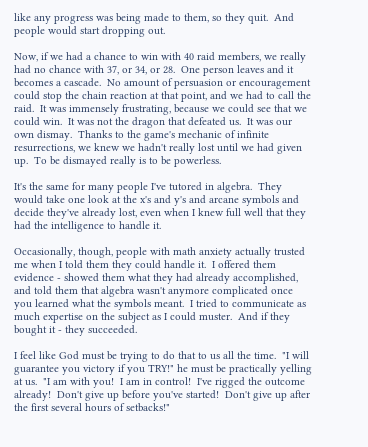like any progress was being made to them, so they quit.  And people would start dropping out.

Now, if we had a chance to win with 40 raid members, we really had no chance with 37, or 34, or 28.  One person leaves and it becomes a cascade.  No amount of persuasion or encouragement could stop the chain reaction at that point, and we had to call the raid.  It was immensely frustrating, because we could see that we could win.  It was not the dragon that defeated us.  It was our own dismay.  Thanks to the game's mechanic of infinite resurrections, we knew we hadn't really lost until we had given up.  To be dismayed really is to be powerless.

It's the same for many people I've tutored in algebra.  They would take one look at the x's and y's and arcane symbols and decide they've already lost, even when I knew full well that they had the intelligence to handle it.

Occasionally, though, people with math anxiety actually trusted me when I told them they could handle it.  I offered them evidence - showed them what they had already accomplished, and told them that algebra wasn't anymore complicated once you learned what the symbols meant.  I tried to communicate as much expertise on the subject as I could muster.  And if they bought it - they succeeded.

I feel like God must be trying to do that to us all the time.  "I will guarantee you victory if you TRY!" he must be practically yelling at us.  "I am with you!  I am in control!  I've rigged the outcome already!  Don't give up before you've started!  Don't give up after the first several hours of setbacks!"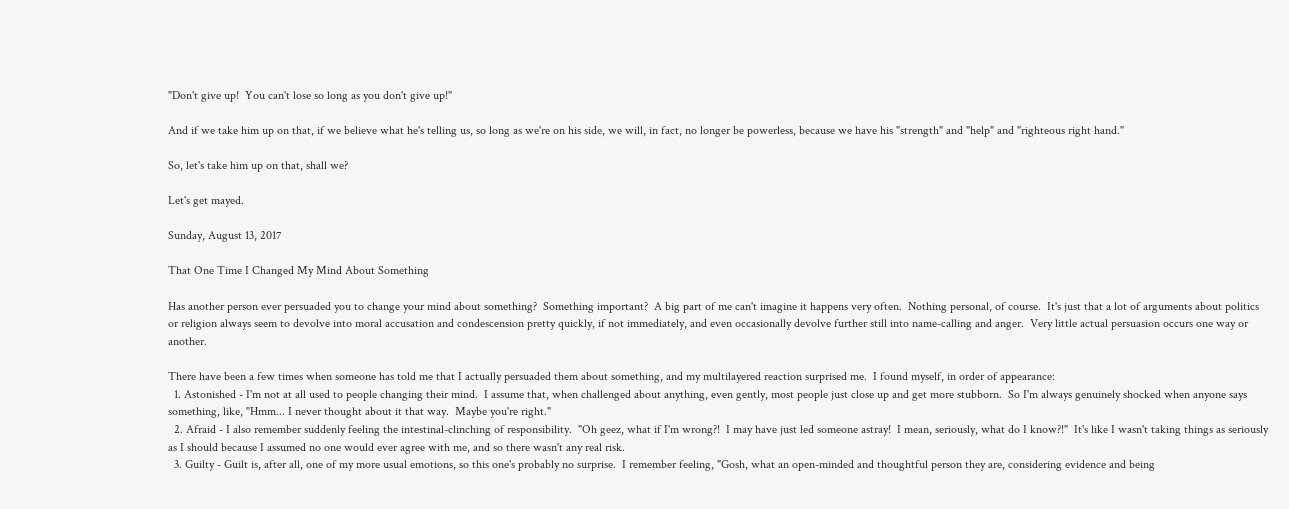"Don't give up!  You can't lose so long as you don't give up!"

And if we take him up on that, if we believe what he's telling us, so long as we're on his side, we will, in fact, no longer be powerless, because we have his "strength" and "help" and "righteous right hand."

So, let's take him up on that, shall we?

Let's get mayed.

Sunday, August 13, 2017

That One Time I Changed My Mind About Something

Has another person ever persuaded you to change your mind about something?  Something important?  A big part of me can't imagine it happens very often.  Nothing personal, of course.  It's just that a lot of arguments about politics or religion always seem to devolve into moral accusation and condescension pretty quickly, if not immediately, and even occasionally devolve further still into name-calling and anger.  Very little actual persuasion occurs one way or another.

There have been a few times when someone has told me that I actually persuaded them about something, and my multilayered reaction surprised me.  I found myself, in order of appearance:
  1. Astonished - I'm not at all used to people changing their mind.  I assume that, when challenged about anything, even gently, most people just close up and get more stubborn.  So I'm always genuinely shocked when anyone says something, like, "Hmm... I never thought about it that way.  Maybe you're right."
  2. Afraid - I also remember suddenly feeling the intestinal-clinching of responsibility.  "Oh geez, what if I'm wrong?!  I may have just led someone astray!  I mean, seriously, what do I know?!"  It's like I wasn't taking things as seriously as I should because I assumed no one would ever agree with me, and so there wasn't any real risk.
  3. Guilty - Guilt is, after all, one of my more usual emotions, so this one's probably no surprise.  I remember feeling, "Gosh, what an open-minded and thoughtful person they are, considering evidence and being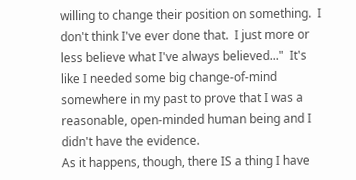willing to change their position on something.  I don't think I've ever done that.  I just more or less believe what I've always believed..."  It's like I needed some big change-of-mind somewhere in my past to prove that I was a reasonable, open-minded human being and I didn't have the evidence.
As it happens, though, there IS a thing I have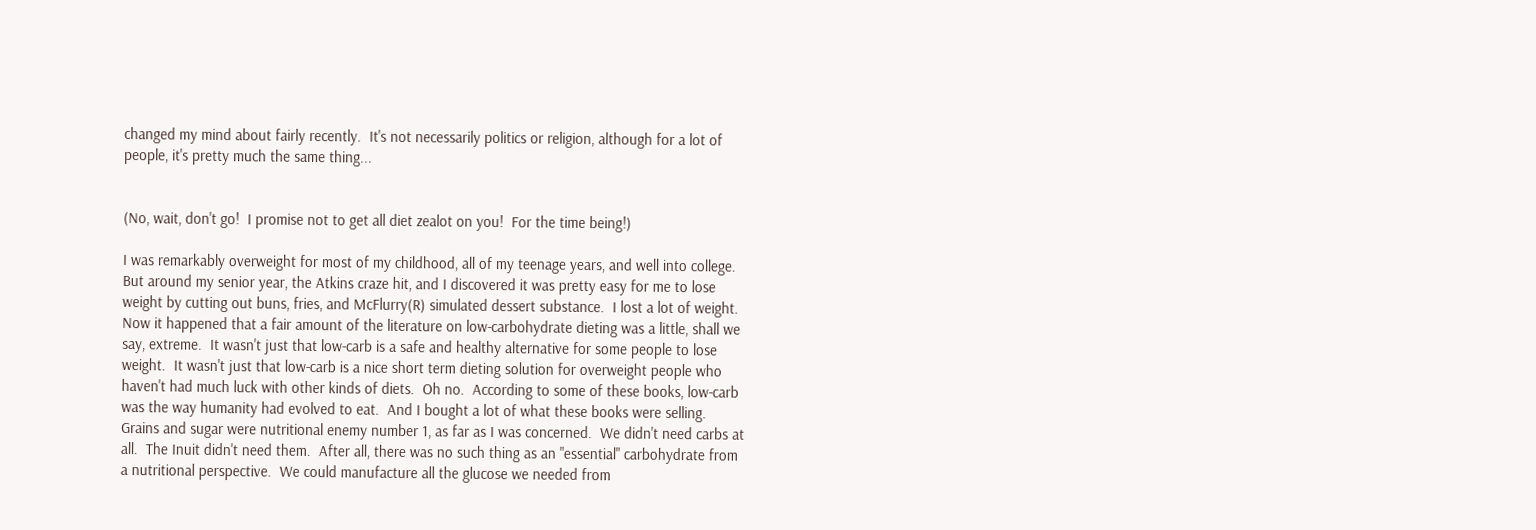changed my mind about fairly recently.  It's not necessarily politics or religion, although for a lot of people, it's pretty much the same thing...


(No, wait, don't go!  I promise not to get all diet zealot on you!  For the time being!)

I was remarkably overweight for most of my childhood, all of my teenage years, and well into college.  But around my senior year, the Atkins craze hit, and I discovered it was pretty easy for me to lose weight by cutting out buns, fries, and McFlurry(R) simulated dessert substance.  I lost a lot of weight.  Now it happened that a fair amount of the literature on low-carbohydrate dieting was a little, shall we say, extreme.  It wasn't just that low-carb is a safe and healthy alternative for some people to lose weight.  It wasn't just that low-carb is a nice short term dieting solution for overweight people who haven't had much luck with other kinds of diets.  Oh no.  According to some of these books, low-carb was the way humanity had evolved to eat.  And I bought a lot of what these books were selling. Grains and sugar were nutritional enemy number 1, as far as I was concerned.  We didn't need carbs at all.  The Inuit didn't need them.  After all, there was no such thing as an "essential" carbohydrate from a nutritional perspective.  We could manufacture all the glucose we needed from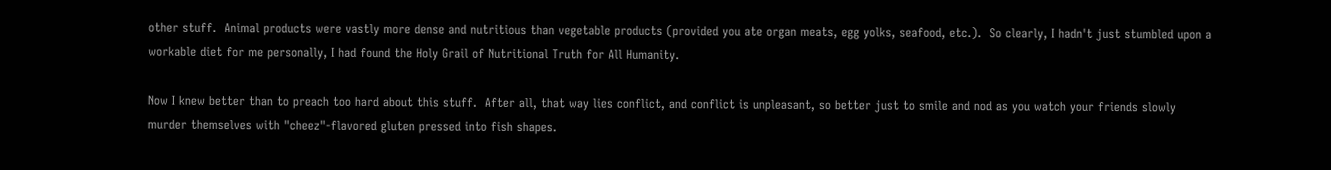other stuff.  Animal products were vastly more dense and nutritious than vegetable products (provided you ate organ meats, egg yolks, seafood, etc.).  So clearly, I hadn't just stumbled upon a workable diet for me personally, I had found the Holy Grail of Nutritional Truth for All Humanity.

Now I knew better than to preach too hard about this stuff.  After all, that way lies conflict, and conflict is unpleasant, so better just to smile and nod as you watch your friends slowly murder themselves with "cheez"-flavored gluten pressed into fish shapes.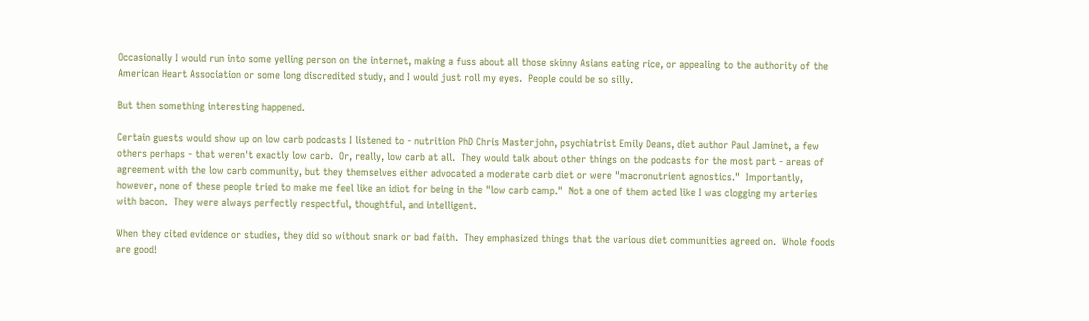Occasionally I would run into some yelling person on the internet, making a fuss about all those skinny Asians eating rice, or appealing to the authority of the American Heart Association or some long discredited study, and I would just roll my eyes.  People could be so silly.

But then something interesting happened.

Certain guests would show up on low carb podcasts I listened to - nutrition PhD Chris Masterjohn, psychiatrist Emily Deans, diet author Paul Jaminet, a few others perhaps - that weren't exactly low carb.  Or, really, low carb at all.  They would talk about other things on the podcasts for the most part - areas of agreement with the low carb community, but they themselves either advocated a moderate carb diet or were "macronutrient agnostics."  Importantly, however, none of these people tried to make me feel like an idiot for being in the "low carb camp."  Not a one of them acted like I was clogging my arteries with bacon.  They were always perfectly respectful, thoughtful, and intelligent.

When they cited evidence or studies, they did so without snark or bad faith.  They emphasized things that the various diet communities agreed on.  Whole foods are good!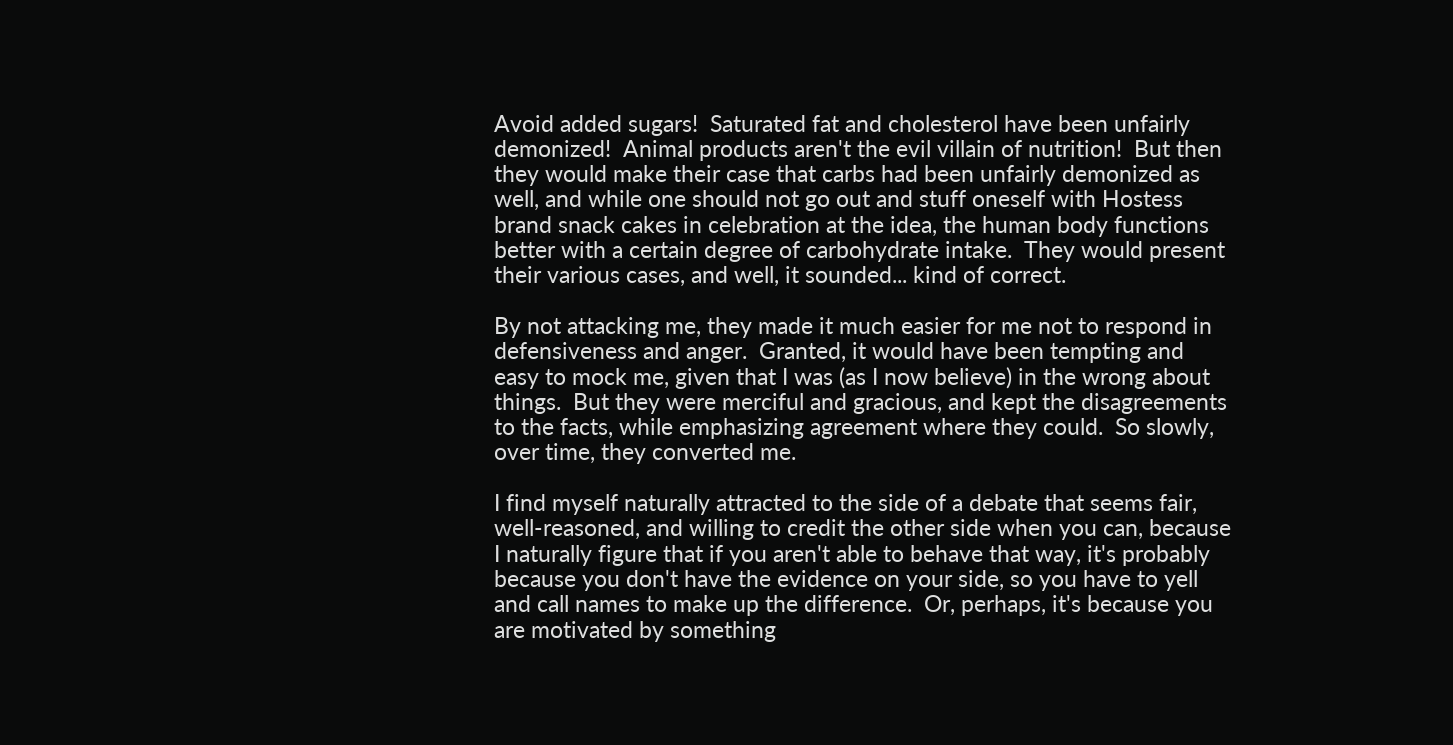Avoid added sugars!  Saturated fat and cholesterol have been unfairly demonized!  Animal products aren't the evil villain of nutrition!  But then they would make their case that carbs had been unfairly demonized as well, and while one should not go out and stuff oneself with Hostess brand snack cakes in celebration at the idea, the human body functions better with a certain degree of carbohydrate intake.  They would present their various cases, and well, it sounded... kind of correct.

By not attacking me, they made it much easier for me not to respond in defensiveness and anger.  Granted, it would have been tempting and easy to mock me, given that I was (as I now believe) in the wrong about things.  But they were merciful and gracious, and kept the disagreements to the facts, while emphasizing agreement where they could.  So slowly, over time, they converted me.

I find myself naturally attracted to the side of a debate that seems fair, well-reasoned, and willing to credit the other side when you can, because I naturally figure that if you aren't able to behave that way, it's probably because you don't have the evidence on your side, so you have to yell and call names to make up the difference.  Or, perhaps, it's because you are motivated by something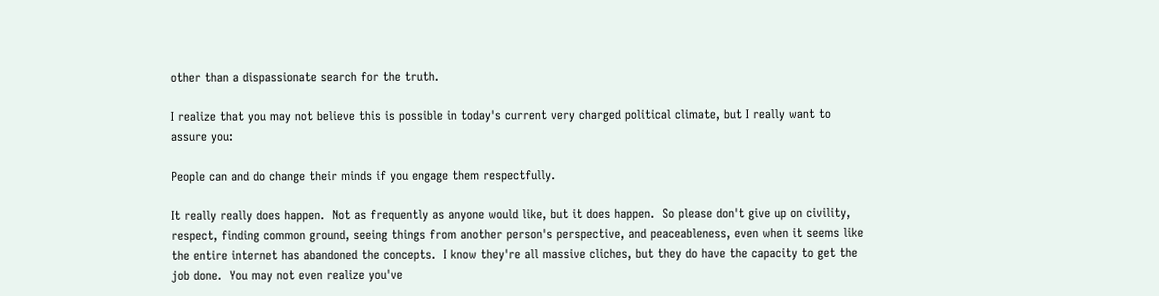other than a dispassionate search for the truth.

I realize that you may not believe this is possible in today's current very charged political climate, but I really want to assure you:

People can and do change their minds if you engage them respectfully.

It really really does happen.  Not as frequently as anyone would like, but it does happen.  So please don't give up on civility, respect, finding common ground, seeing things from another person's perspective, and peaceableness, even when it seems like the entire internet has abandoned the concepts.  I know they're all massive cliches, but they do have the capacity to get the job done.  You may not even realize you've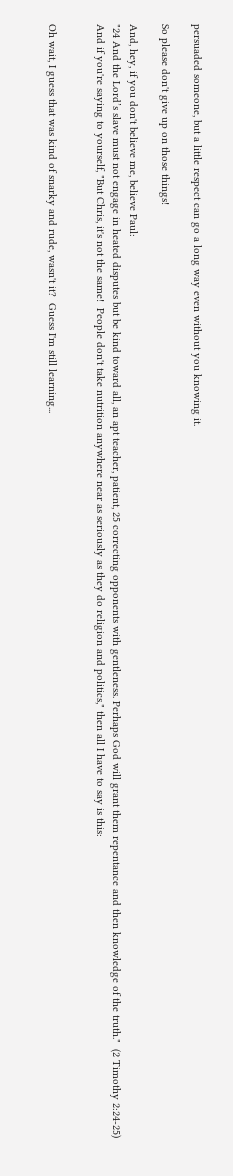persuaded someone, but a little respect can go a long way even without you knowing it.

So please don't give up on those things!

And, hey, if you don't believe me, believe Paul:
"24 And the Lord’s slave must not engage in heated disputes but be kind toward all, an apt teacher, patient, 25 correcting opponents with gentleness. Perhaps God will grant them repentance and then knowledge of the truth."  (2 Timothy 2:24-25)
And if you're saying to yourself, "But Chris, it's not the same!  People don't take nutrition anywhere near as seriously as they do religion and politics," then all I have to say is this:


Oh wait, I guess that was kind of snarky and rude, wasn't it?  Guess I'm still learning...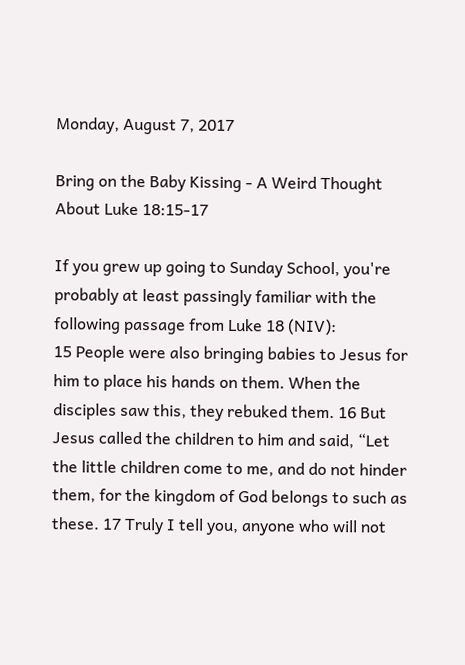Monday, August 7, 2017

Bring on the Baby Kissing - A Weird Thought About Luke 18:15-17

If you grew up going to Sunday School, you're probably at least passingly familiar with the following passage from Luke 18 (NIV):
15 People were also bringing babies to Jesus for him to place his hands on them. When the disciples saw this, they rebuked them. 16 But Jesus called the children to him and said, “Let the little children come to me, and do not hinder them, for the kingdom of God belongs to such as these. 17 Truly I tell you, anyone who will not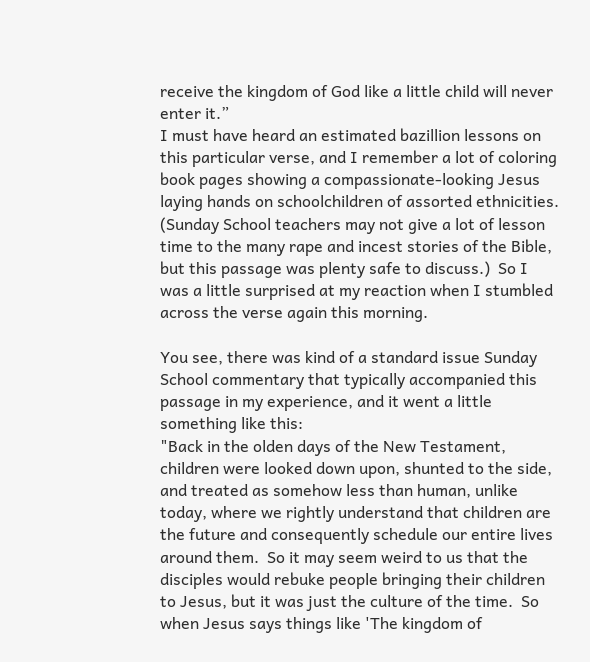receive the kingdom of God like a little child will never enter it.”
I must have heard an estimated bazillion lessons on this particular verse, and I remember a lot of coloring book pages showing a compassionate-looking Jesus laying hands on schoolchildren of assorted ethnicities.  (Sunday School teachers may not give a lot of lesson time to the many rape and incest stories of the Bible, but this passage was plenty safe to discuss.)  So I was a little surprised at my reaction when I stumbled across the verse again this morning.

You see, there was kind of a standard issue Sunday School commentary that typically accompanied this passage in my experience, and it went a little something like this:
"Back in the olden days of the New Testament, children were looked down upon, shunted to the side, and treated as somehow less than human, unlike today, where we rightly understand that children are the future and consequently schedule our entire lives around them.  So it may seem weird to us that the disciples would rebuke people bringing their children to Jesus, but it was just the culture of the time.  So when Jesus says things like 'The kingdom of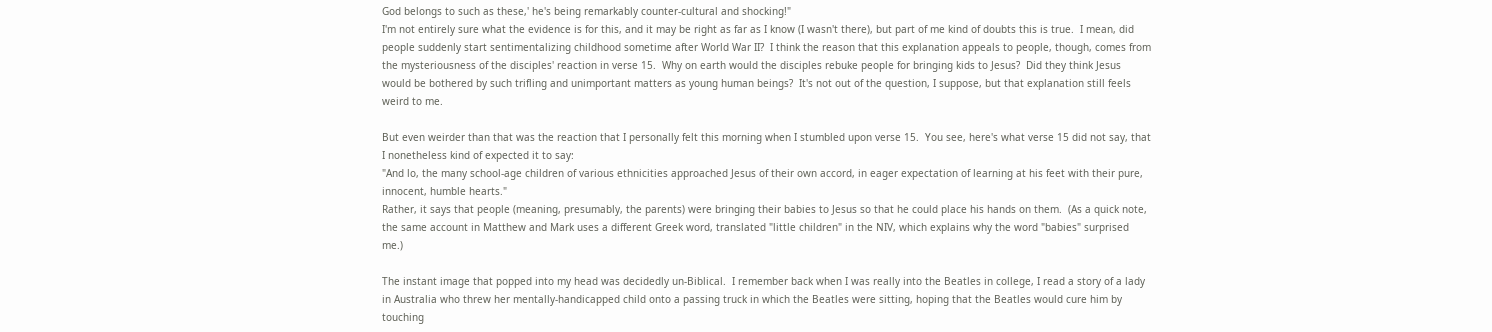God belongs to such as these,' he's being remarkably counter-cultural and shocking!"
I'm not entirely sure what the evidence is for this, and it may be right as far as I know (I wasn't there), but part of me kind of doubts this is true.  I mean, did people suddenly start sentimentalizing childhood sometime after World War II?  I think the reason that this explanation appeals to people, though, comes from the mysteriousness of the disciples' reaction in verse 15.  Why on earth would the disciples rebuke people for bringing kids to Jesus?  Did they think Jesus would be bothered by such trifling and unimportant matters as young human beings?  It's not out of the question, I suppose, but that explanation still feels weird to me.

But even weirder than that was the reaction that I personally felt this morning when I stumbled upon verse 15.  You see, here's what verse 15 did not say, that I nonetheless kind of expected it to say:
"And lo, the many school-age children of various ethnicities approached Jesus of their own accord, in eager expectation of learning at his feet with their pure, innocent, humble hearts."
Rather, it says that people (meaning, presumably, the parents) were bringing their babies to Jesus so that he could place his hands on them.  (As a quick note, the same account in Matthew and Mark uses a different Greek word, translated "little children" in the NIV, which explains why the word "babies" surprised me.)

The instant image that popped into my head was decidedly un-Biblical.  I remember back when I was really into the Beatles in college, I read a story of a lady in Australia who threw her mentally-handicapped child onto a passing truck in which the Beatles were sitting, hoping that the Beatles would cure him by touching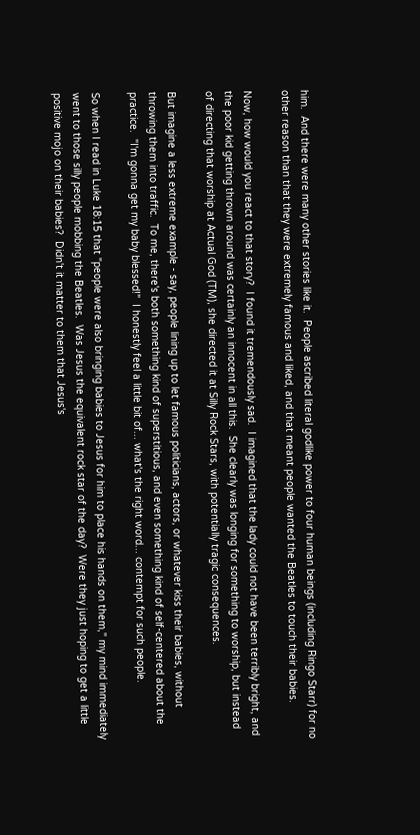him.  And there were many other stories like it.  People ascribed literal godlike power to four human beings (including Ringo Starr) for no other reason than that they were extremely famous and liked, and that meant people wanted the Beatles to touch their babies.

Now, how would you react to that story?  I found it tremendously sad.  I imagined that the lady could not have been terribly bright, and the poor kid getting thrown around was certainly an innocent in all this.  She clearly was longing for something to worship, but instead of directing that worship at Actual God (TM), she directed it at Silly Rock Stars, with potentially tragic consequences.

But imagine a less extreme example - say, people lining up to let famous politicians, actors, or whatever kiss their babies, without throwing them into traffic.  To me, there's both something kind of superstitious, and even something kind of self-centered about the practice.  "I'm gonna get my baby blessed!"  I honestly feel a little bit of... what's the right word... contempt for such people.

So when I read in Luke 18:15 that "people were also bringing babies to Jesus for him to place his hands on them," my mind immediately went to those silly people mobbing the Beatles.  Was Jesus the equivalent rock star of the day?  Were they just hoping to get a little positive mojo on their babies?  Didn't it matter to them that Jesus's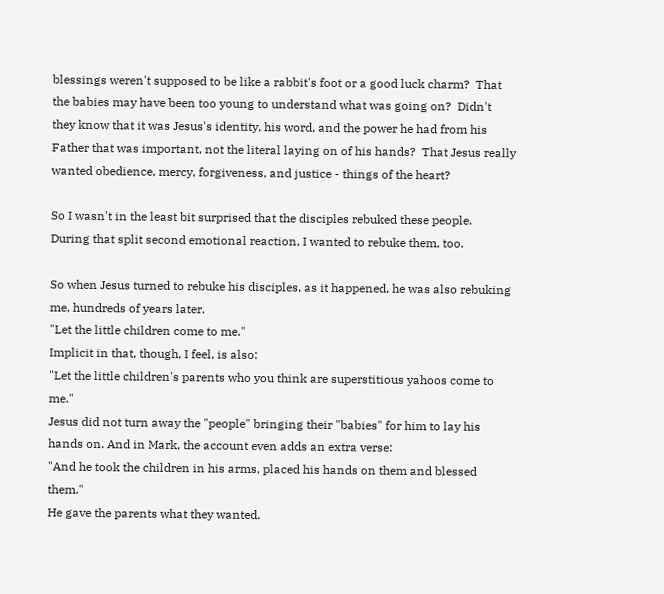blessings weren't supposed to be like a rabbit's foot or a good luck charm?  That the babies may have been too young to understand what was going on?  Didn't they know that it was Jesus's identity, his word, and the power he had from his Father that was important, not the literal laying on of his hands?  That Jesus really wanted obedience, mercy, forgiveness, and justice - things of the heart?

So I wasn't in the least bit surprised that the disciples rebuked these people.  During that split second emotional reaction, I wanted to rebuke them, too.

So when Jesus turned to rebuke his disciples, as it happened, he was also rebuking me, hundreds of years later.
"Let the little children come to me."
Implicit in that, though, I feel, is also:
"Let the little children's parents who you think are superstitious yahoos come to me."
Jesus did not turn away the "people" bringing their "babies" for him to lay his hands on. And in Mark, the account even adds an extra verse:
"And he took the children in his arms, placed his hands on them and blessed them."
He gave the parents what they wanted.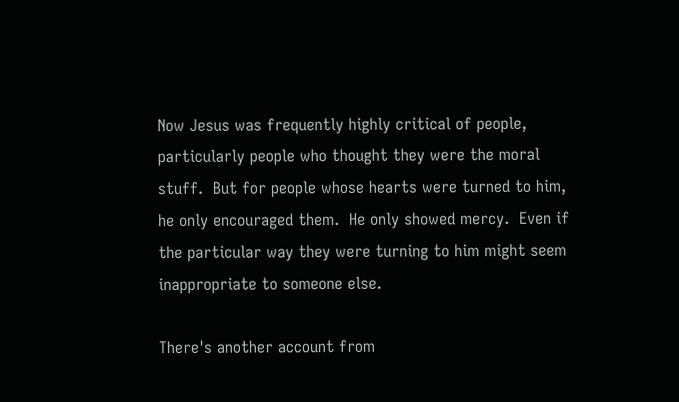Now Jesus was frequently highly critical of people, particularly people who thought they were the moral stuff.  But for people whose hearts were turned to him, he only encouraged them.  He only showed mercy.  Even if the particular way they were turning to him might seem inappropriate to someone else.

There's another account from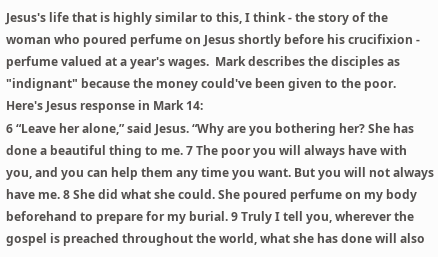Jesus's life that is highly similar to this, I think - the story of the woman who poured perfume on Jesus shortly before his crucifixion - perfume valued at a year's wages.  Mark describes the disciples as "indignant" because the money could've been given to the poor.  Here's Jesus response in Mark 14:
6 “Leave her alone,” said Jesus. “Why are you bothering her? She has done a beautiful thing to me. 7 The poor you will always have with you, and you can help them any time you want. But you will not always have me. 8 She did what she could. She poured perfume on my body beforehand to prepare for my burial. 9 Truly I tell you, wherever the gospel is preached throughout the world, what she has done will also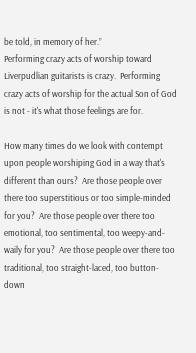be told, in memory of her.”
Performing crazy acts of worship toward Liverpudlian guitarists is crazy.  Performing crazy acts of worship for the actual Son of God is not - it's what those feelings are for.

How many times do we look with contempt upon people worshiping God in a way that's different than ours?  Are those people over there too superstitious or too simple-minded for you?  Are those people over there too emotional, too sentimental, too weepy-and-waily for you?  Are those people over there too traditional, too straight-laced, too button-down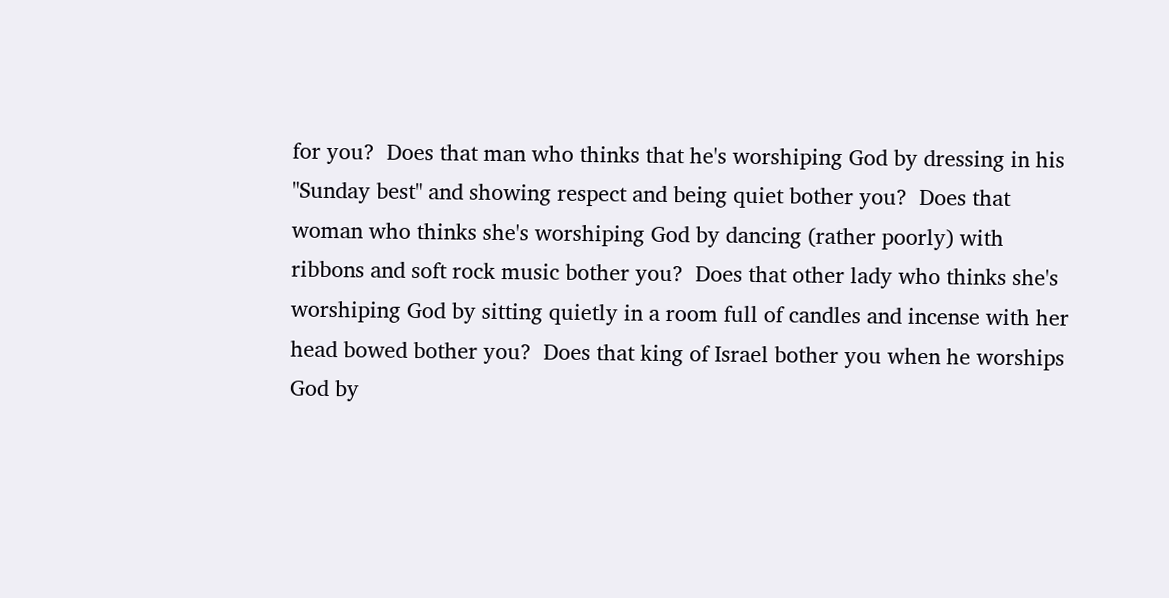for you?  Does that man who thinks that he's worshiping God by dressing in his "Sunday best" and showing respect and being quiet bother you?  Does that woman who thinks she's worshiping God by dancing (rather poorly) with ribbons and soft rock music bother you?  Does that other lady who thinks she's worshiping God by sitting quietly in a room full of candles and incense with her head bowed bother you?  Does that king of Israel bother you when he worships God by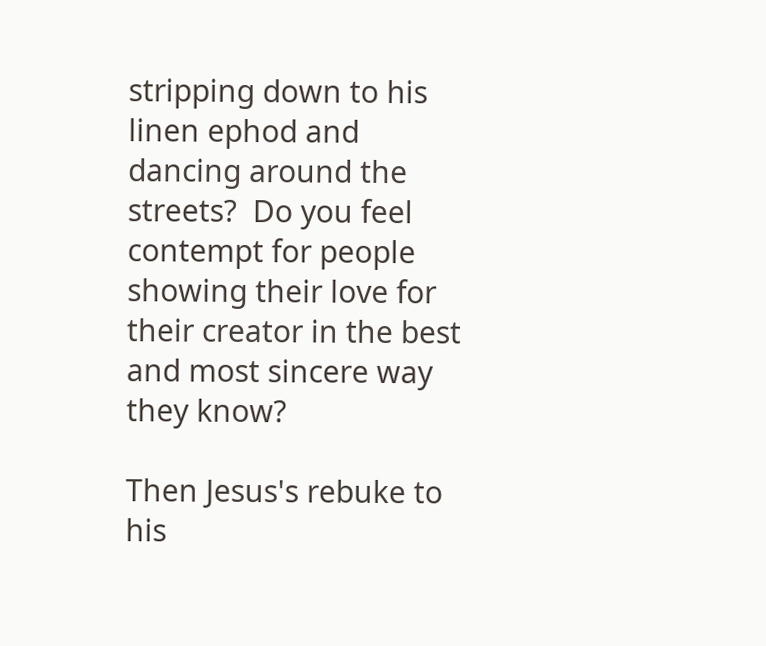stripping down to his linen ephod and dancing around the streets?  Do you feel contempt for people showing their love for their creator in the best and most sincere way they know?

Then Jesus's rebuke to his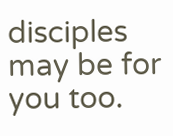disciples may be for you too.